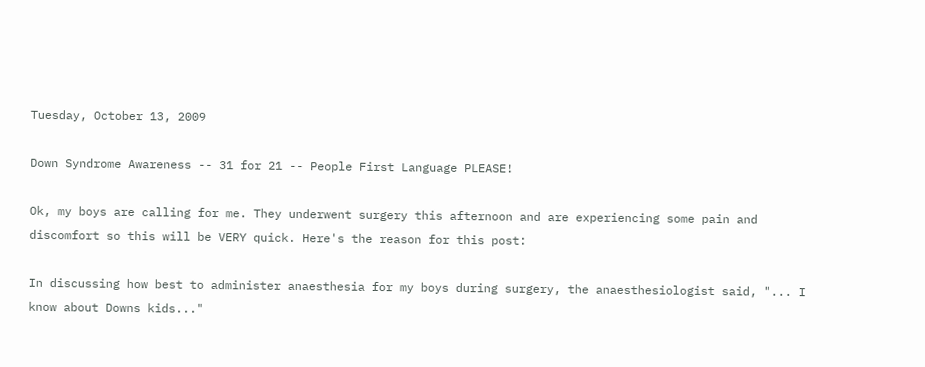Tuesday, October 13, 2009

Down Syndrome Awareness -- 31 for 21 -- People First Language PLEASE!

Ok, my boys are calling for me. They underwent surgery this afternoon and are experiencing some pain and discomfort so this will be VERY quick. Here's the reason for this post:

In discussing how best to administer anaesthesia for my boys during surgery, the anaesthesiologist said, "... I know about Downs kids..."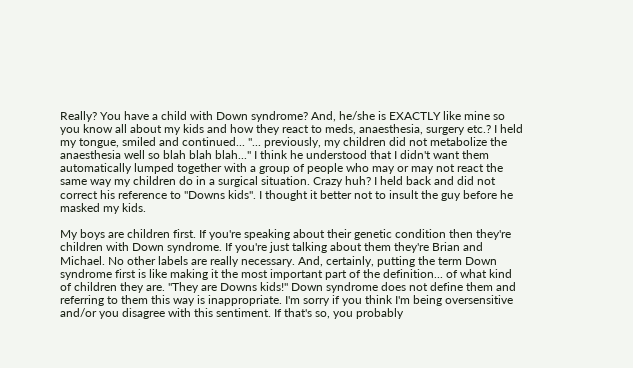Really? You have a child with Down syndrome? And, he/she is EXACTLY like mine so you know all about my kids and how they react to meds, anaesthesia, surgery etc.? I held my tongue, smiled and continued... "... previously, my children did not metabolize the anaesthesia well so blah blah blah..." I think he understood that I didn't want them automatically lumped together with a group of people who may or may not react the same way my children do in a surgical situation. Crazy huh? I held back and did not correct his reference to "Downs kids". I thought it better not to insult the guy before he masked my kids.

My boys are children first. If you're speaking about their genetic condition then they're children with Down syndrome. If you're just talking about them they're Brian and Michael. No other labels are really necessary. And, certainly, putting the term Down syndrome first is like making it the most important part of the definition... of what kind of children they are. "They are Downs kids!" Down syndrome does not define them and referring to them this way is inappropriate. I'm sorry if you think I'm being oversensitive and/or you disagree with this sentiment. If that's so, you probably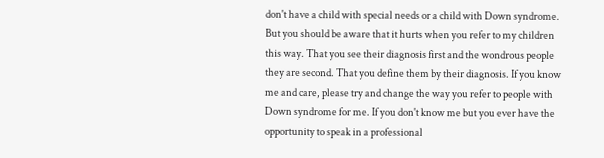don't have a child with special needs or a child with Down syndrome. But you should be aware that it hurts when you refer to my children this way. That you see their diagnosis first and the wondrous people they are second. That you define them by their diagnosis. If you know me and care, please try and change the way you refer to people with Down syndrome for me. If you don't know me but you ever have the opportunity to speak in a professional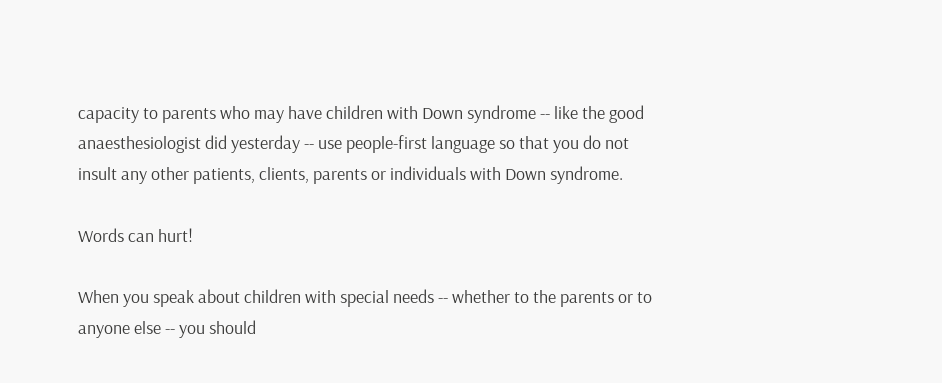capacity to parents who may have children with Down syndrome -- like the good anaesthesiologist did yesterday -- use people-first language so that you do not insult any other patients, clients, parents or individuals with Down syndrome.

Words can hurt!

When you speak about children with special needs -- whether to the parents or to anyone else -- you should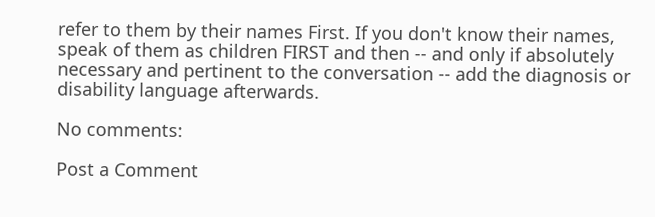refer to them by their names First. If you don't know their names, speak of them as children FIRST and then -- and only if absolutely necessary and pertinent to the conversation -- add the diagnosis or disability language afterwards.

No comments:

Post a Comment